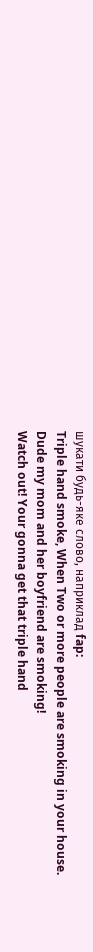шукати будь-яке слово, наприклад fap:
Triple hand smoke, When Two or more people are smoking in your house.
Dude my mom and her boyfriend are smoking!
Watch out! Your gonna get that triple hand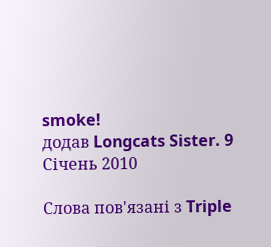smoke!
додав Longcats Sister. 9 Січень 2010

Слова пов'язані з Triple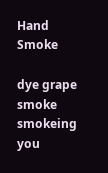Hand Smoke

dye grape smoke smokeing you